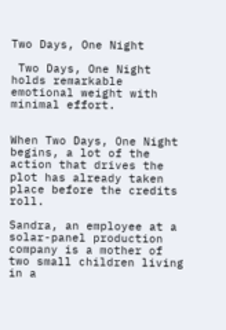Two Days, One Night

 Two Days, One Night holds remarkable emotional weight with minimal effort.


When Two Days, One Night begins, a lot of the action that drives the plot has already taken place before the credits roll.

Sandra, an employee at a solar-panel production company is a mother of two small children living in a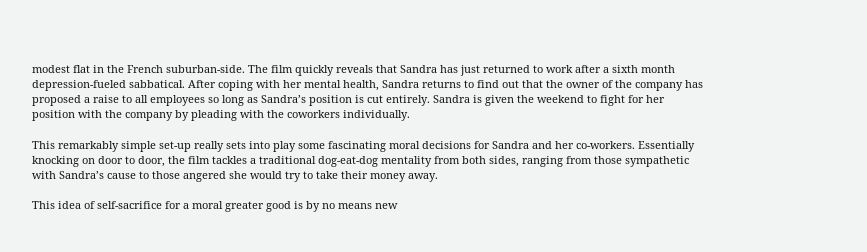modest flat in the French suburban-side. The film quickly reveals that Sandra has just returned to work after a sixth month depression-fueled sabbatical. After coping with her mental health, Sandra returns to find out that the owner of the company has proposed a raise to all employees so long as Sandra’s position is cut entirely. Sandra is given the weekend to fight for her position with the company by pleading with the coworkers individually.

This remarkably simple set-up really sets into play some fascinating moral decisions for Sandra and her co-workers. Essentially knocking on door to door, the film tackles a traditional dog-eat-dog mentality from both sides, ranging from those sympathetic with Sandra’s cause to those angered she would try to take their money away.

This idea of self-sacrifice for a moral greater good is by no means new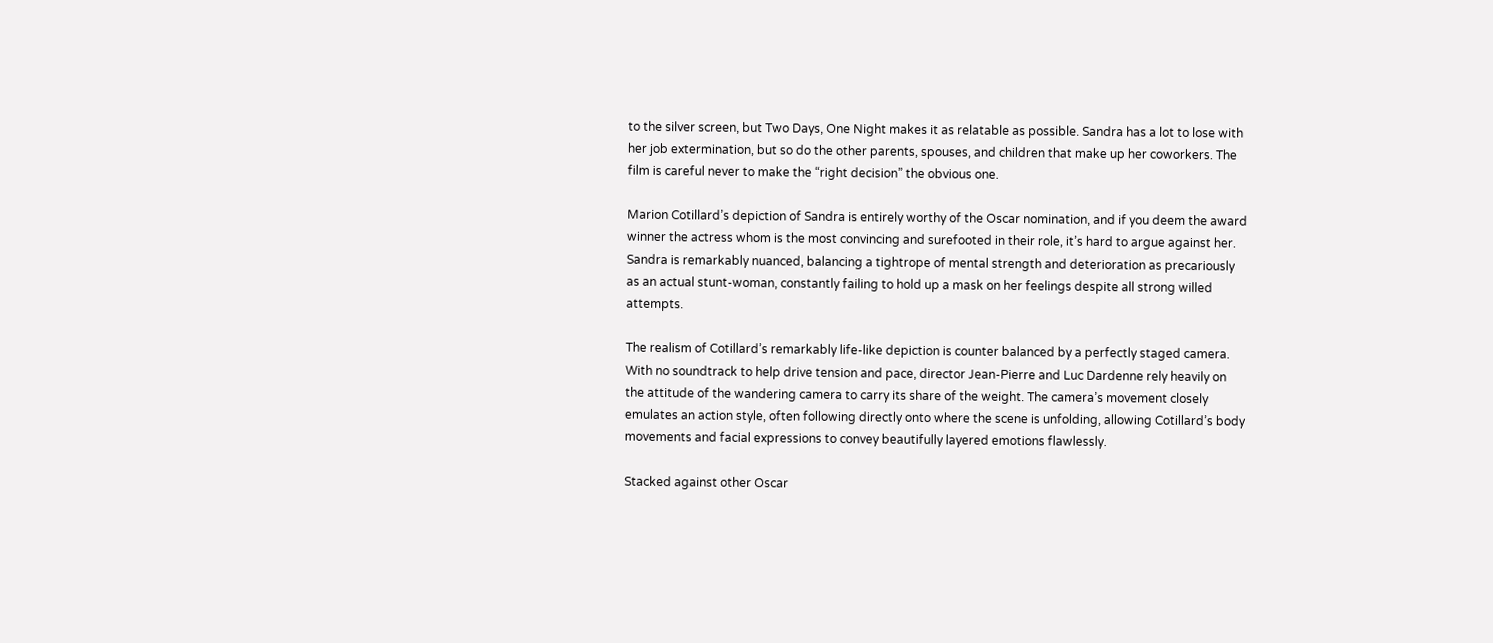to the silver screen, but Two Days, One Night makes it as relatable as possible. Sandra has a lot to lose with her job extermination, but so do the other parents, spouses, and children that make up her coworkers. The film is careful never to make the “right decision” the obvious one.

Marion Cotillard’s depiction of Sandra is entirely worthy of the Oscar nomination, and if you deem the award winner the actress whom is the most convincing and surefooted in their role, it’s hard to argue against her. Sandra is remarkably nuanced, balancing a tightrope of mental strength and deterioration as precariously as an actual stunt-woman, constantly failing to hold up a mask on her feelings despite all strong willed attempts.

The realism of Cotillard’s remarkably life-like depiction is counter balanced by a perfectly staged camera. With no soundtrack to help drive tension and pace, director Jean-Pierre and Luc Dardenne rely heavily on the attitude of the wandering camera to carry its share of the weight. The camera’s movement closely emulates an action style, often following directly onto where the scene is unfolding, allowing Cotillard’s body movements and facial expressions to convey beautifully layered emotions flawlessly.

Stacked against other Oscar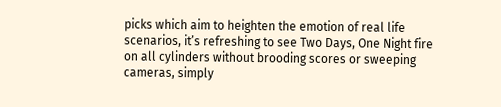picks which aim to heighten the emotion of real life scenarios, it’s refreshing to see Two Days, One Night fire on all cylinders without brooding scores or sweeping cameras, simply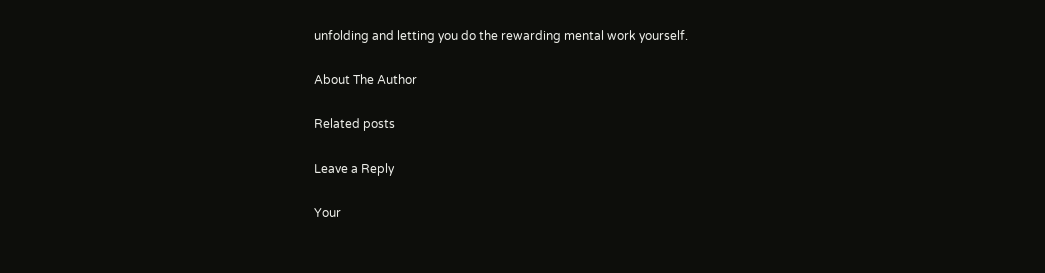unfolding and letting you do the rewarding mental work yourself.

About The Author

Related posts

Leave a Reply

Your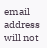email address will not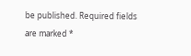be published. Required fields are marked *